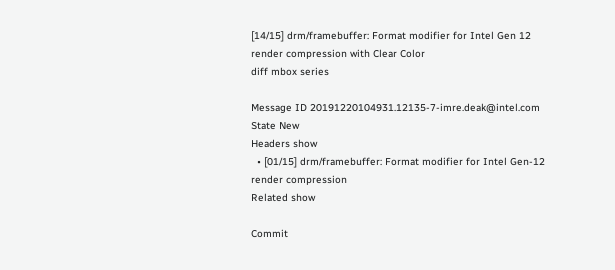[14/15] drm/framebuffer: Format modifier for Intel Gen 12 render compression with Clear Color
diff mbox series

Message ID 20191220104931.12135-7-imre.deak@intel.com
State New
Headers show
  • [01/15] drm/framebuffer: Format modifier for Intel Gen-12 render compression
Related show

Commit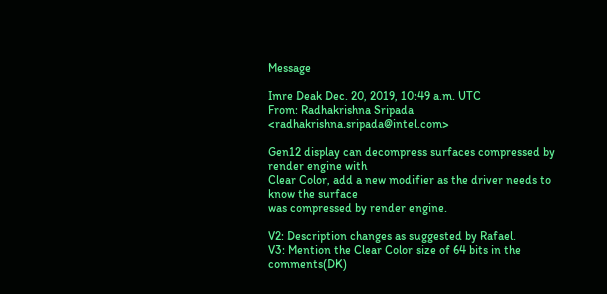Message

Imre Deak Dec. 20, 2019, 10:49 a.m. UTC
From: Radhakrishna Sripada <radhakrishna.sripada@intel.com>

Gen12 display can decompress surfaces compressed by render engine with
Clear Color, add a new modifier as the driver needs to know the surface
was compressed by render engine.

V2: Description changes as suggested by Rafael.
V3: Mention the Clear Color size of 64 bits in the comments(DK)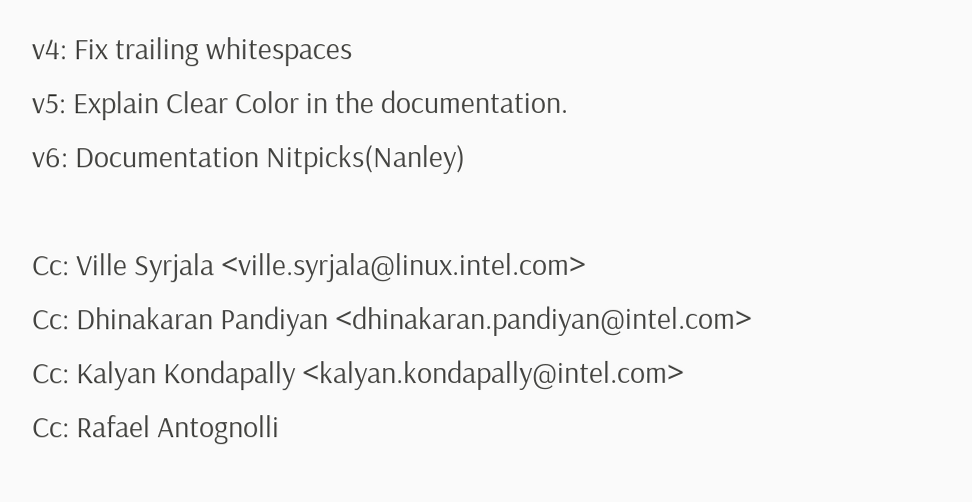v4: Fix trailing whitespaces
v5: Explain Clear Color in the documentation.
v6: Documentation Nitpicks(Nanley)

Cc: Ville Syrjala <ville.syrjala@linux.intel.com>
Cc: Dhinakaran Pandiyan <dhinakaran.pandiyan@intel.com>
Cc: Kalyan Kondapally <kalyan.kondapally@intel.com>
Cc: Rafael Antognolli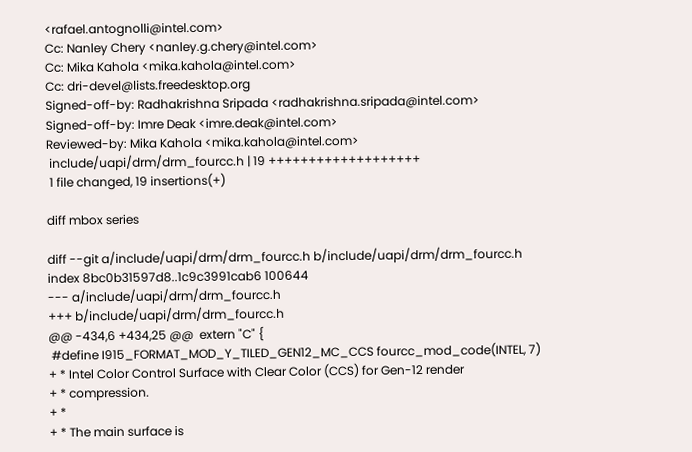<rafael.antognolli@intel.com>
Cc: Nanley Chery <nanley.g.chery@intel.com>
Cc: Mika Kahola <mika.kahola@intel.com>
Cc: dri-devel@lists.freedesktop.org
Signed-off-by: Radhakrishna Sripada <radhakrishna.sripada@intel.com>
Signed-off-by: Imre Deak <imre.deak@intel.com>
Reviewed-by: Mika Kahola <mika.kahola@intel.com>
 include/uapi/drm/drm_fourcc.h | 19 +++++++++++++++++++
 1 file changed, 19 insertions(+)

diff mbox series

diff --git a/include/uapi/drm/drm_fourcc.h b/include/uapi/drm/drm_fourcc.h
index 8bc0b31597d8..1c9c3991cab6 100644
--- a/include/uapi/drm/drm_fourcc.h
+++ b/include/uapi/drm/drm_fourcc.h
@@ -434,6 +434,25 @@  extern "C" {
 #define I915_FORMAT_MOD_Y_TILED_GEN12_MC_CCS fourcc_mod_code(INTEL, 7)
+ * Intel Color Control Surface with Clear Color (CCS) for Gen-12 render
+ * compression.
+ *
+ * The main surface is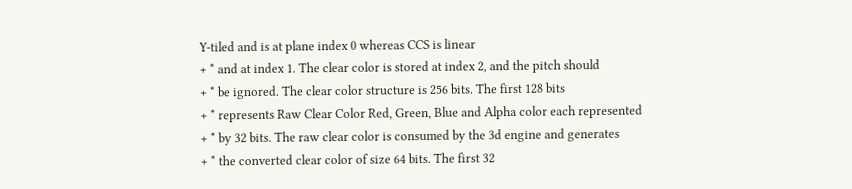Y-tiled and is at plane index 0 whereas CCS is linear
+ * and at index 1. The clear color is stored at index 2, and the pitch should
+ * be ignored. The clear color structure is 256 bits. The first 128 bits
+ * represents Raw Clear Color Red, Green, Blue and Alpha color each represented
+ * by 32 bits. The raw clear color is consumed by the 3d engine and generates
+ * the converted clear color of size 64 bits. The first 32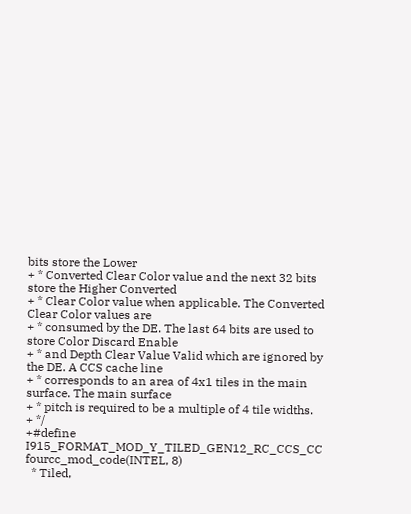bits store the Lower
+ * Converted Clear Color value and the next 32 bits store the Higher Converted
+ * Clear Color value when applicable. The Converted Clear Color values are
+ * consumed by the DE. The last 64 bits are used to store Color Discard Enable
+ * and Depth Clear Value Valid which are ignored by the DE. A CCS cache line
+ * corresponds to an area of 4x1 tiles in the main surface. The main surface
+ * pitch is required to be a multiple of 4 tile widths.
+ */
+#define I915_FORMAT_MOD_Y_TILED_GEN12_RC_CCS_CC fourcc_mod_code(INTEL, 8)
  * Tiled,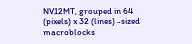NV12MT, grouped in 64 (pixels) x 32 (lines) -sized macroblocks